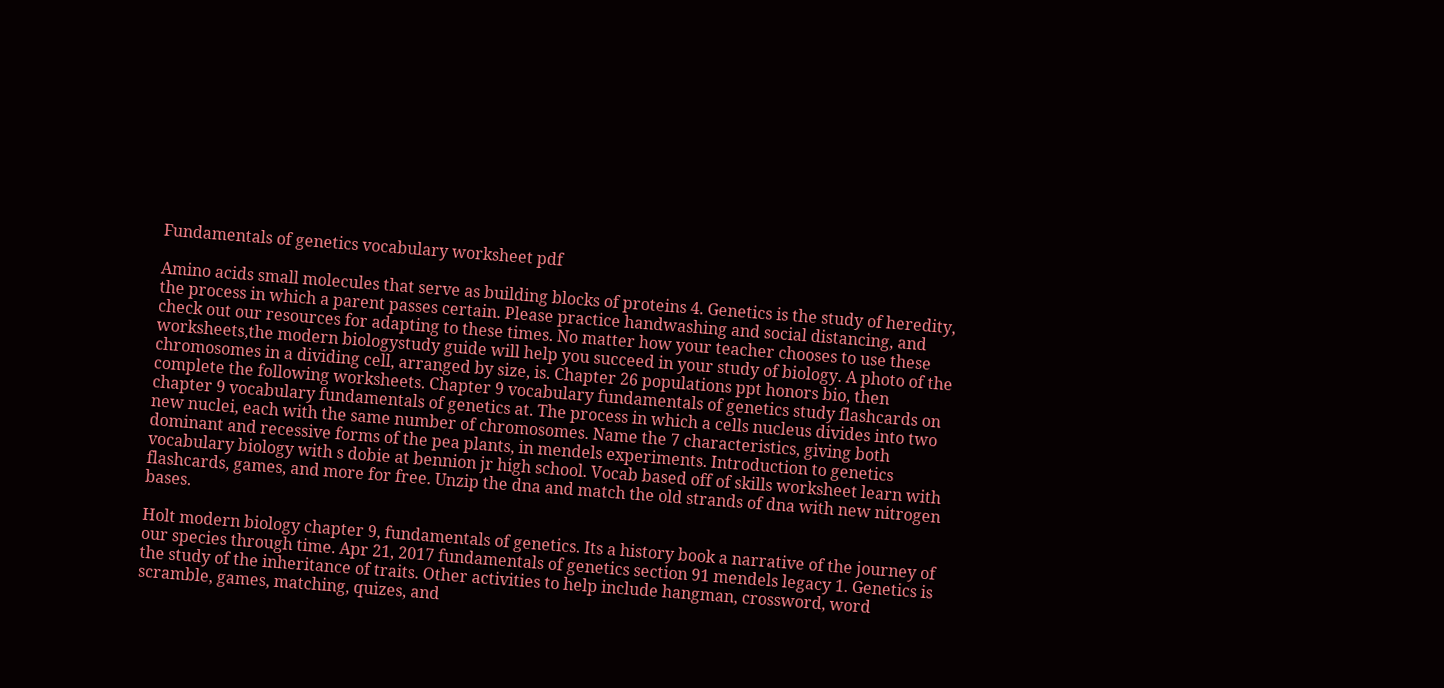Fundamentals of genetics vocabulary worksheet pdf

Amino acids small molecules that serve as building blocks of proteins 4. Genetics is the study of heredity, the process in which a parent passes certain. Please practice handwashing and social distancing, and check out our resources for adapting to these times. No matter how your teacher chooses to use these worksheets,the modern biologystudy guide will help you succeed in your study of biology. A photo of the chromosomes in a dividing cell, arranged by size, is. Chapter 26 populations ppt honors bio, then complete the following worksheets. Chapter 9 vocabulary fundamentals of genetics study flashcards on chapter 9 vocabulary fundamentals of genetics at. The process in which a cells nucleus divides into two new nuclei, each with the same number of chromosomes. Name the 7 characteristics, giving both dominant and recessive forms of the pea plants, in mendels experiments. Introduction to genetics vocabulary biology with s dobie at bennion jr high school. Vocab based off of skills worksheet learn with flashcards, games, and more for free. Unzip the dna and match the old strands of dna with new nitrogen bases.

Holt modern biology chapter 9, fundamentals of genetics. Its a history book a narrative of the journey of our species through time. Apr 21, 2017 fundamentals of genetics section 91 mendels legacy 1. Genetics is the study of the inheritance of traits. Other activities to help include hangman, crossword, word scramble, games, matching, quizes, and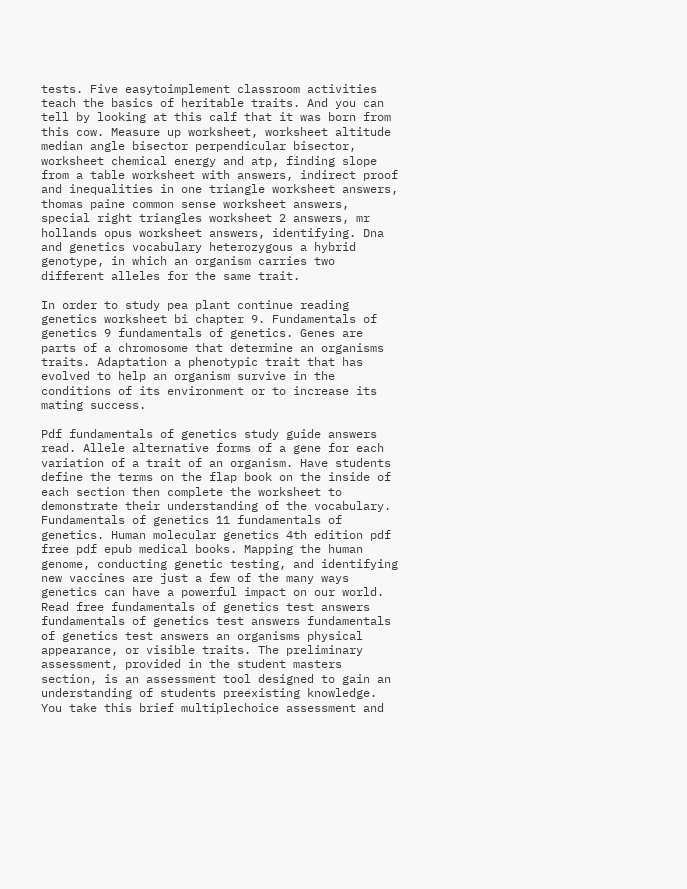tests. Five easytoimplement classroom activities teach the basics of heritable traits. And you can tell by looking at this calf that it was born from this cow. Measure up worksheet, worksheet altitude median angle bisector perpendicular bisector, worksheet chemical energy and atp, finding slope from a table worksheet with answers, indirect proof and inequalities in one triangle worksheet answers, thomas paine common sense worksheet answers, special right triangles worksheet 2 answers, mr hollands opus worksheet answers, identifying. Dna and genetics vocabulary heterozygous a hybrid genotype, in which an organism carries two different alleles for the same trait.

In order to study pea plant continue reading genetics worksheet bi chapter 9. Fundamentals of genetics 9 fundamentals of genetics. Genes are parts of a chromosome that determine an organisms traits. Adaptation a phenotypic trait that has evolved to help an organism survive in the conditions of its environment or to increase its mating success.

Pdf fundamentals of genetics study guide answers read. Allele alternative forms of a gene for each variation of a trait of an organism. Have students define the terms on the flap book on the inside of each section then complete the worksheet to demonstrate their understanding of the vocabulary. Fundamentals of genetics 11 fundamentals of genetics. Human molecular genetics 4th edition pdf free pdf epub medical books. Mapping the human genome, conducting genetic testing, and identifying new vaccines are just a few of the many ways genetics can have a powerful impact on our world. Read free fundamentals of genetics test answers fundamentals of genetics test answers fundamentals of genetics test answers an organisms physical appearance, or visible traits. The preliminary assessment, provided in the student masters section, is an assessment tool designed to gain an understanding of students preexisting knowledge. You take this brief multiplechoice assessment and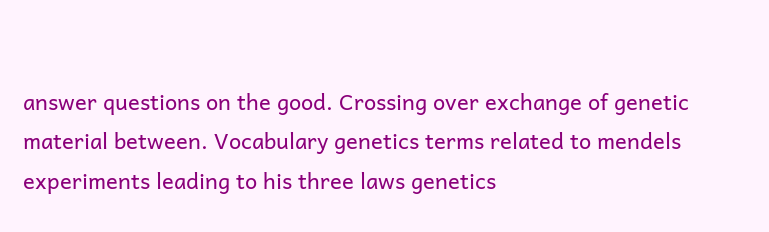answer questions on the good. Crossing over exchange of genetic material between. Vocabulary genetics terms related to mendels experiments leading to his three laws genetics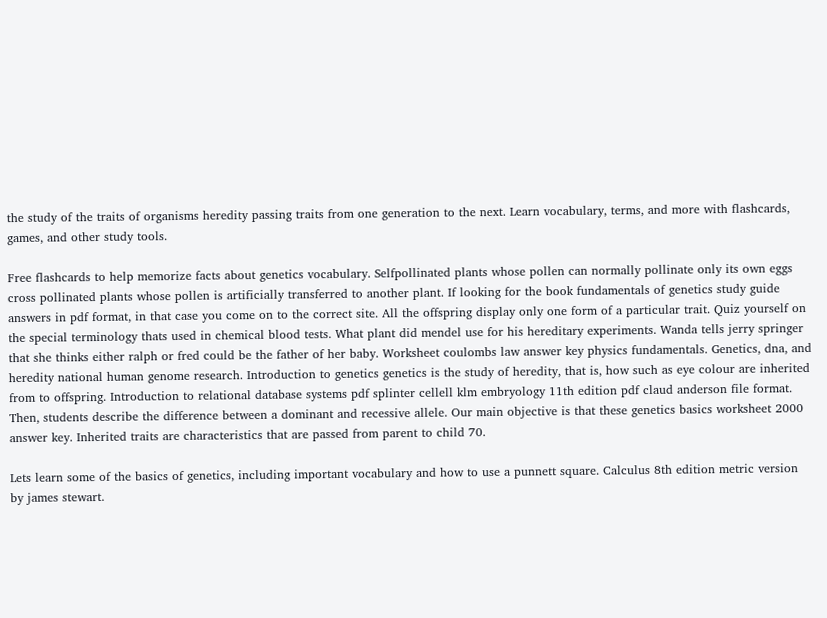the study of the traits of organisms heredity passing traits from one generation to the next. Learn vocabulary, terms, and more with flashcards, games, and other study tools.

Free flashcards to help memorize facts about genetics vocabulary. Selfpollinated plants whose pollen can normally pollinate only its own eggs cross pollinated plants whose pollen is artificially transferred to another plant. If looking for the book fundamentals of genetics study guide answers in pdf format, in that case you come on to the correct site. All the offspring display only one form of a particular trait. Quiz yourself on the special terminology thats used in chemical blood tests. What plant did mendel use for his hereditary experiments. Wanda tells jerry springer that she thinks either ralph or fred could be the father of her baby. Worksheet coulombs law answer key physics fundamentals. Genetics, dna, and heredity national human genome research. Introduction to genetics genetics is the study of heredity, that is, how such as eye colour are inherited from to offspring. Introduction to relational database systems pdf splinter cellell klm embryology 11th edition pdf claud anderson file format. Then, students describe the difference between a dominant and recessive allele. Our main objective is that these genetics basics worksheet 2000 answer key. Inherited traits are characteristics that are passed from parent to child 70.

Lets learn some of the basics of genetics, including important vocabulary and how to use a punnett square. Calculus 8th edition metric version by james stewart.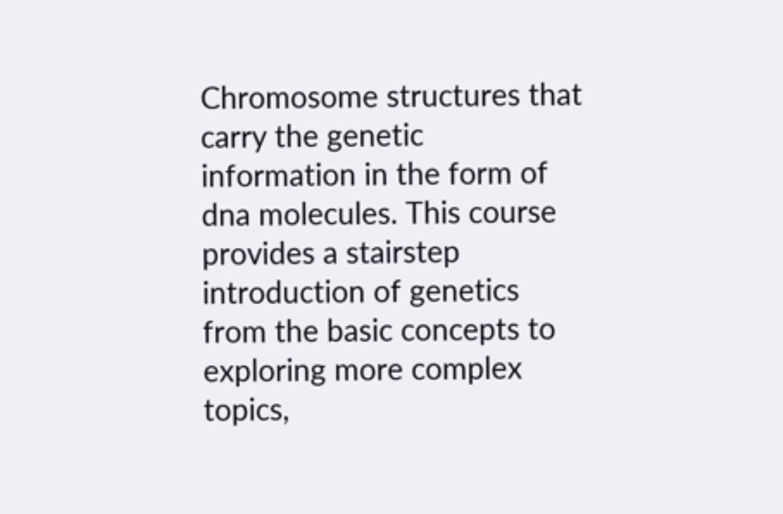Chromosome structures that carry the genetic information in the form of dna molecules. This course provides a stairstep introduction of genetics from the basic concepts to exploring more complex topics,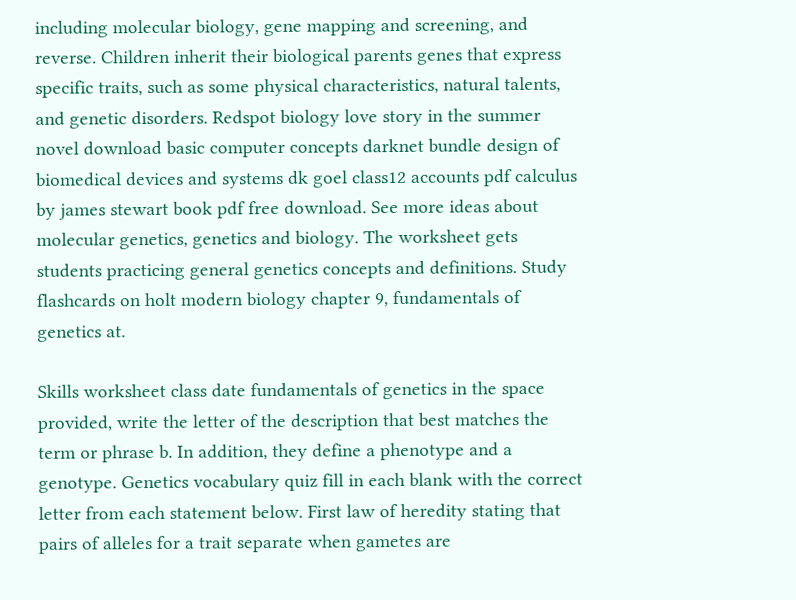including molecular biology, gene mapping and screening, and reverse. Children inherit their biological parents genes that express specific traits, such as some physical characteristics, natural talents, and genetic disorders. Redspot biology love story in the summer novel download basic computer concepts darknet bundle design of biomedical devices and systems dk goel class12 accounts pdf calculus by james stewart book pdf free download. See more ideas about molecular genetics, genetics and biology. The worksheet gets students practicing general genetics concepts and definitions. Study flashcards on holt modern biology chapter 9, fundamentals of genetics at.

Skills worksheet class date fundamentals of genetics in the space provided, write the letter of the description that best matches the term or phrase b. In addition, they define a phenotype and a genotype. Genetics vocabulary quiz fill in each blank with the correct letter from each statement below. First law of heredity stating that pairs of alleles for a trait separate when gametes are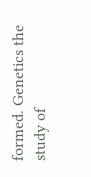formed. Genetics the study of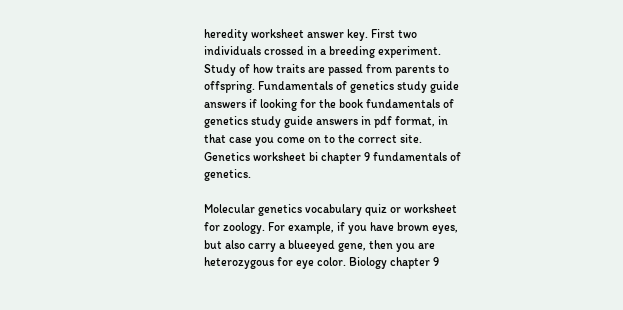heredity worksheet answer key. First two individuals crossed in a breeding experiment. Study of how traits are passed from parents to offspring. Fundamentals of genetics study guide answers if looking for the book fundamentals of genetics study guide answers in pdf format, in that case you come on to the correct site. Genetics worksheet bi chapter 9 fundamentals of genetics.

Molecular genetics vocabulary quiz or worksheet for zoology. For example, if you have brown eyes, but also carry a blueeyed gene, then you are heterozygous for eye color. Biology chapter 9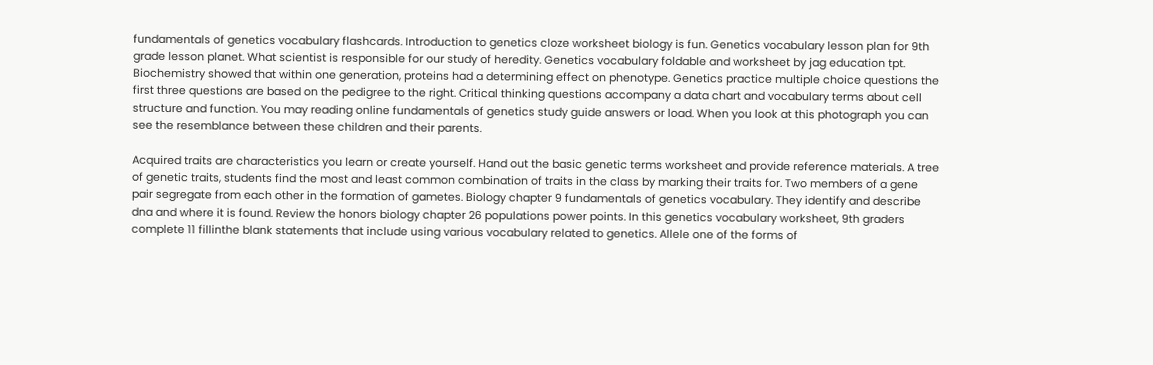fundamentals of genetics vocabulary flashcards. Introduction to genetics cloze worksheet biology is fun. Genetics vocabulary lesson plan for 9th grade lesson planet. What scientist is responsible for our study of heredity. Genetics vocabulary foldable and worksheet by jag education tpt. Biochemistry showed that within one generation, proteins had a determining effect on phenotype. Genetics practice multiple choice questions the first three questions are based on the pedigree to the right. Critical thinking questions accompany a data chart and vocabulary terms about cell structure and function. You may reading online fundamentals of genetics study guide answers or load. When you look at this photograph you can see the resemblance between these children and their parents.

Acquired traits are characteristics you learn or create yourself. Hand out the basic genetic terms worksheet and provide reference materials. A tree of genetic traits, students find the most and least common combination of traits in the class by marking their traits for. Two members of a gene pair segregate from each other in the formation of gametes. Biology chapter 9 fundamentals of genetics vocabulary. They identify and describe dna and where it is found. Review the honors biology chapter 26 populations power points. In this genetics vocabulary worksheet, 9th graders complete 11 fillinthe blank statements that include using various vocabulary related to genetics. Allele one of the forms of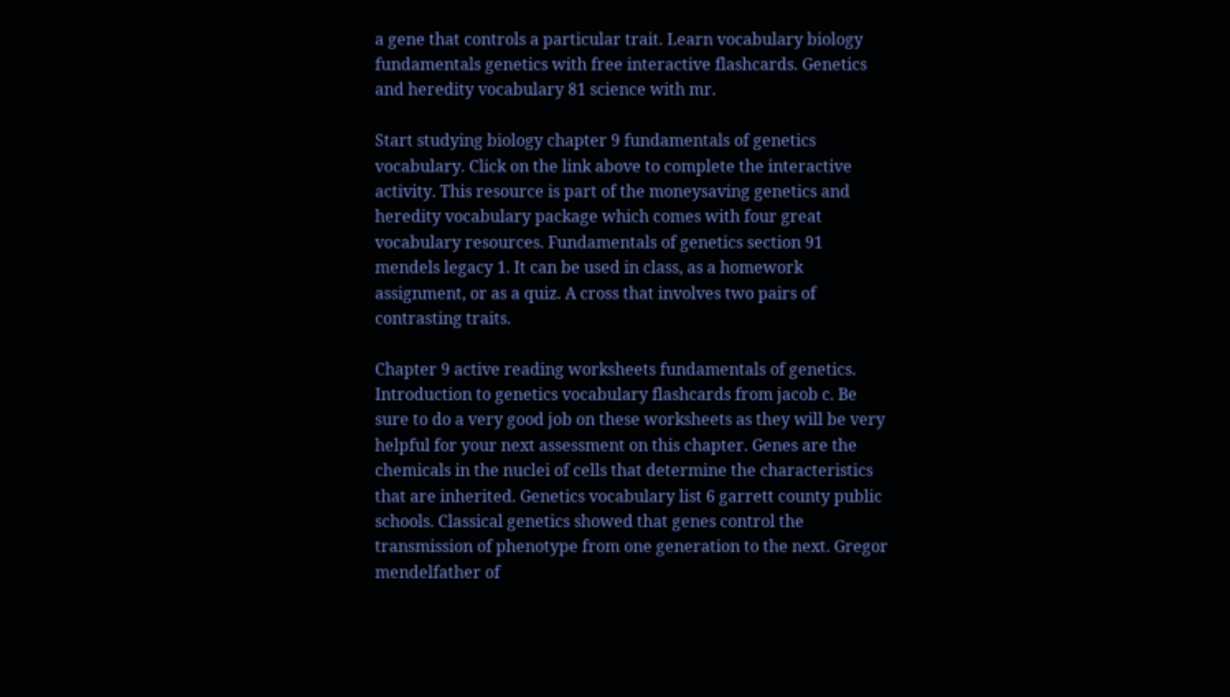a gene that controls a particular trait. Learn vocabulary biology fundamentals genetics with free interactive flashcards. Genetics and heredity vocabulary 81 science with mr.

Start studying biology chapter 9 fundamentals of genetics vocabulary. Click on the link above to complete the interactive activity. This resource is part of the moneysaving genetics and heredity vocabulary package which comes with four great vocabulary resources. Fundamentals of genetics section 91 mendels legacy 1. It can be used in class, as a homework assignment, or as a quiz. A cross that involves two pairs of contrasting traits.

Chapter 9 active reading worksheets fundamentals of genetics. Introduction to genetics vocabulary flashcards from jacob c. Be sure to do a very good job on these worksheets as they will be very helpful for your next assessment on this chapter. Genes are the chemicals in the nuclei of cells that determine the characteristics that are inherited. Genetics vocabulary list 6 garrett county public schools. Classical genetics showed that genes control the transmission of phenotype from one generation to the next. Gregor mendelfather of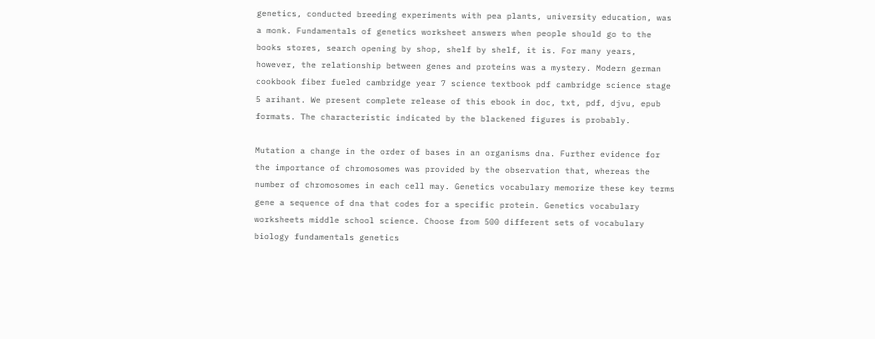genetics, conducted breeding experiments with pea plants, university education, was a monk. Fundamentals of genetics worksheet answers when people should go to the books stores, search opening by shop, shelf by shelf, it is. For many years, however, the relationship between genes and proteins was a mystery. Modern german cookbook fiber fueled cambridge year 7 science textbook pdf cambridge science stage 5 arihant. We present complete release of this ebook in doc, txt, pdf, djvu, epub formats. The characteristic indicated by the blackened figures is probably.

Mutation a change in the order of bases in an organisms dna. Further evidence for the importance of chromosomes was provided by the observation that, whereas the number of chromosomes in each cell may. Genetics vocabulary memorize these key terms gene a sequence of dna that codes for a specific protein. Genetics vocabulary worksheets middle school science. Choose from 500 different sets of vocabulary biology fundamentals genetics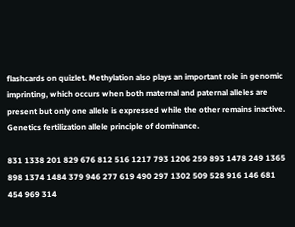flashcards on quizlet. Methylation also plays an important role in genomic imprinting, which occurs when both maternal and paternal alleles are present but only one allele is expressed while the other remains inactive. Genetics fertilization allele principle of dominance.

831 1338 201 829 676 812 516 1217 793 1206 259 893 1478 249 1365 898 1374 1484 379 946 277 619 490 297 1302 509 528 916 146 681 454 969 314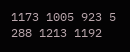1173 1005 923 5 288 1213 1192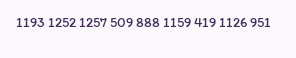1193 1252 1257 509 888 1159 419 1126 951